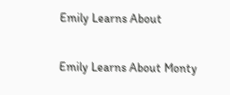Emily Learns About

Emily Learns About Monty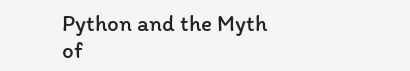Python and the Myth of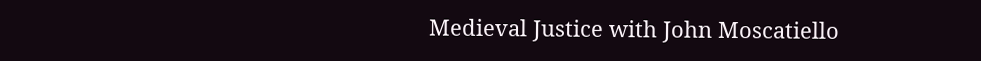Medieval Justice with John Moscatiello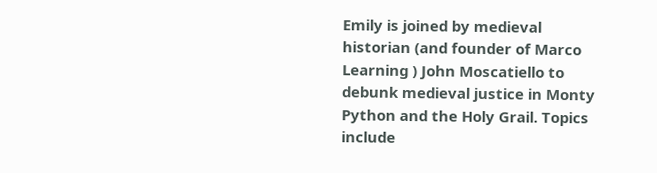Emily is joined by medieval historian (and founder of Marco Learning ) John Moscatiello to debunk medieval justice in Monty Python and the Holy Grail. Topics include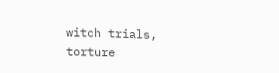witch trials, torture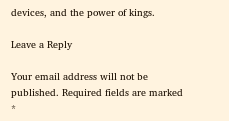devices, and the power of kings.

Leave a Reply

Your email address will not be published. Required fields are marked *